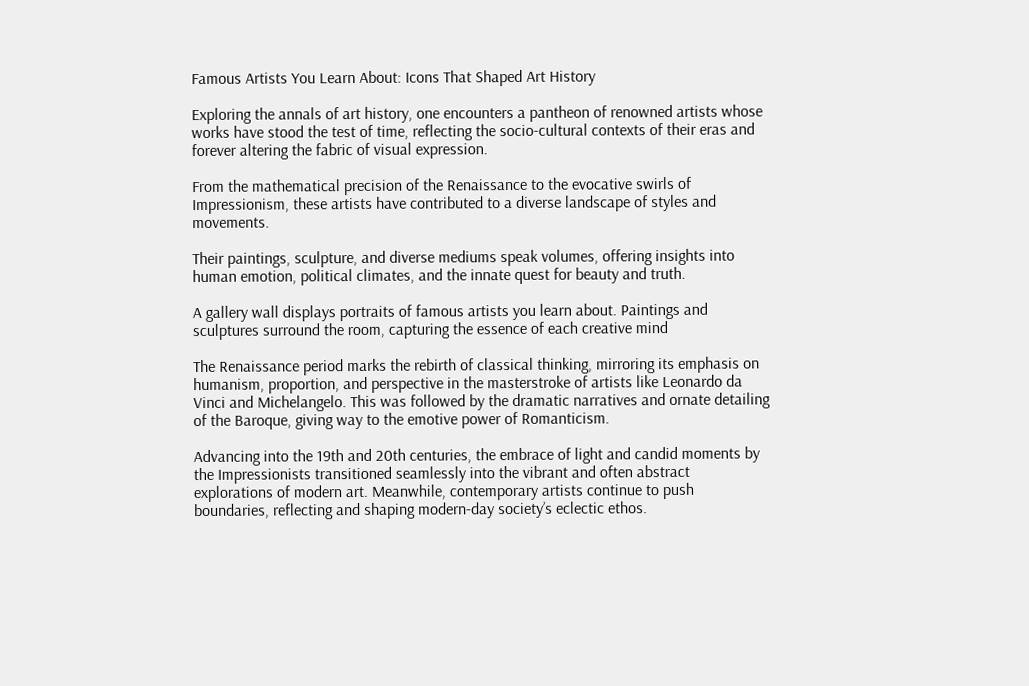Famous Artists You Learn About: Icons That Shaped Art History

Exploring the annals of art history, one encounters a pantheon of renowned artists whose works have stood the test of time, reflecting the socio-cultural contexts of their eras and forever altering the fabric of visual expression.

From the mathematical precision of the Renaissance to the evocative swirls of Impressionism, these artists have contributed to a diverse landscape of styles and movements.

Their paintings, sculpture, and diverse mediums speak volumes, offering insights into human emotion, political climates, and the innate quest for beauty and truth.

A gallery wall displays portraits of famous artists you learn about. Paintings and sculptures surround the room, capturing the essence of each creative mind

The Renaissance period marks the rebirth of classical thinking, mirroring its emphasis on humanism, proportion, and perspective in the masterstroke of artists like Leonardo da Vinci and Michelangelo. This was followed by the dramatic narratives and ornate detailing of the Baroque, giving way to the emotive power of Romanticism.

Advancing into the 19th and 20th centuries, the embrace of light and candid moments by the Impressionists transitioned seamlessly into the vibrant and often abstract explorations of modern art. Meanwhile, contemporary artists continue to push boundaries, reflecting and shaping modern-day society’s eclectic ethos.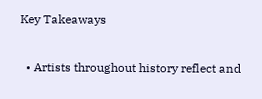Key Takeaways

  • Artists throughout history reflect and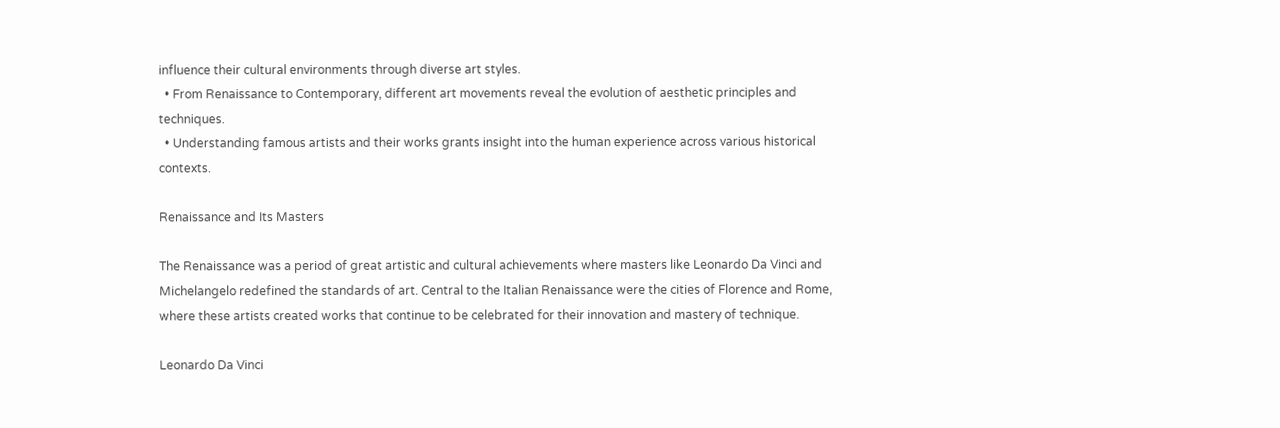influence their cultural environments through diverse art styles.
  • From Renaissance to Contemporary, different art movements reveal the evolution of aesthetic principles and techniques.
  • Understanding famous artists and their works grants insight into the human experience across various historical contexts.

Renaissance and Its Masters

The Renaissance was a period of great artistic and cultural achievements where masters like Leonardo Da Vinci and Michelangelo redefined the standards of art. Central to the Italian Renaissance were the cities of Florence and Rome, where these artists created works that continue to be celebrated for their innovation and mastery of technique.

Leonardo Da Vinci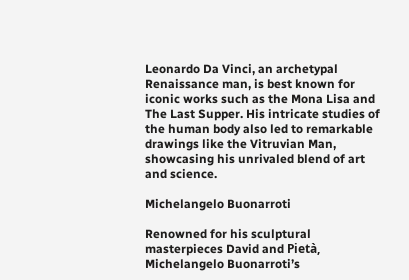Leonardo Da Vinci, an archetypal Renaissance man, is best known for iconic works such as the Mona Lisa and The Last Supper. His intricate studies of the human body also led to remarkable drawings like the Vitruvian Man, showcasing his unrivaled blend of art and science.

Michelangelo Buonarroti

Renowned for his sculptural masterpieces David and Pietà, Michelangelo Buonarroti’s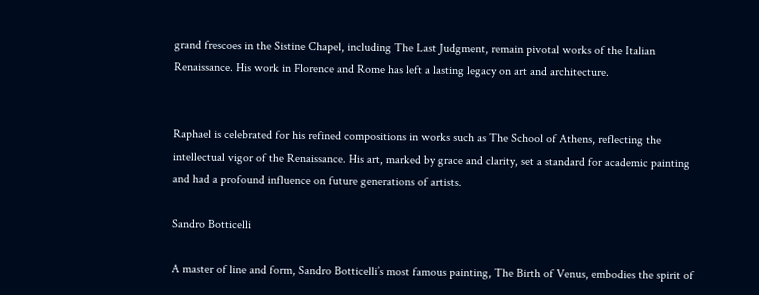grand frescoes in the Sistine Chapel, including The Last Judgment, remain pivotal works of the Italian Renaissance. His work in Florence and Rome has left a lasting legacy on art and architecture.


Raphael is celebrated for his refined compositions in works such as The School of Athens, reflecting the intellectual vigor of the Renaissance. His art, marked by grace and clarity, set a standard for academic painting and had a profound influence on future generations of artists.

Sandro Botticelli

A master of line and form, Sandro Botticelli’s most famous painting, The Birth of Venus, embodies the spirit of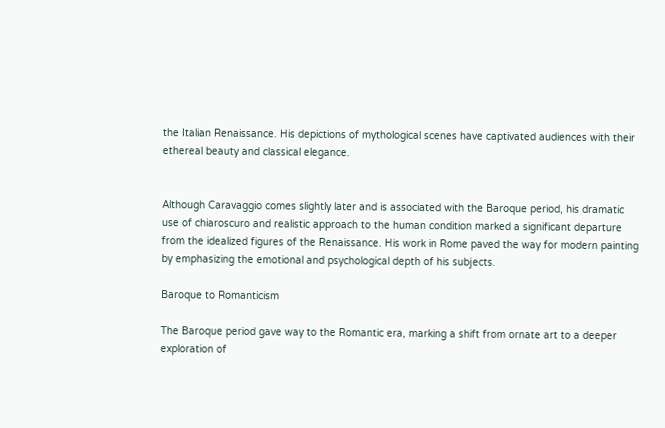the Italian Renaissance. His depictions of mythological scenes have captivated audiences with their ethereal beauty and classical elegance.


Although Caravaggio comes slightly later and is associated with the Baroque period, his dramatic use of chiaroscuro and realistic approach to the human condition marked a significant departure from the idealized figures of the Renaissance. His work in Rome paved the way for modern painting by emphasizing the emotional and psychological depth of his subjects.

Baroque to Romanticism

The Baroque period gave way to the Romantic era, marking a shift from ornate art to a deeper exploration of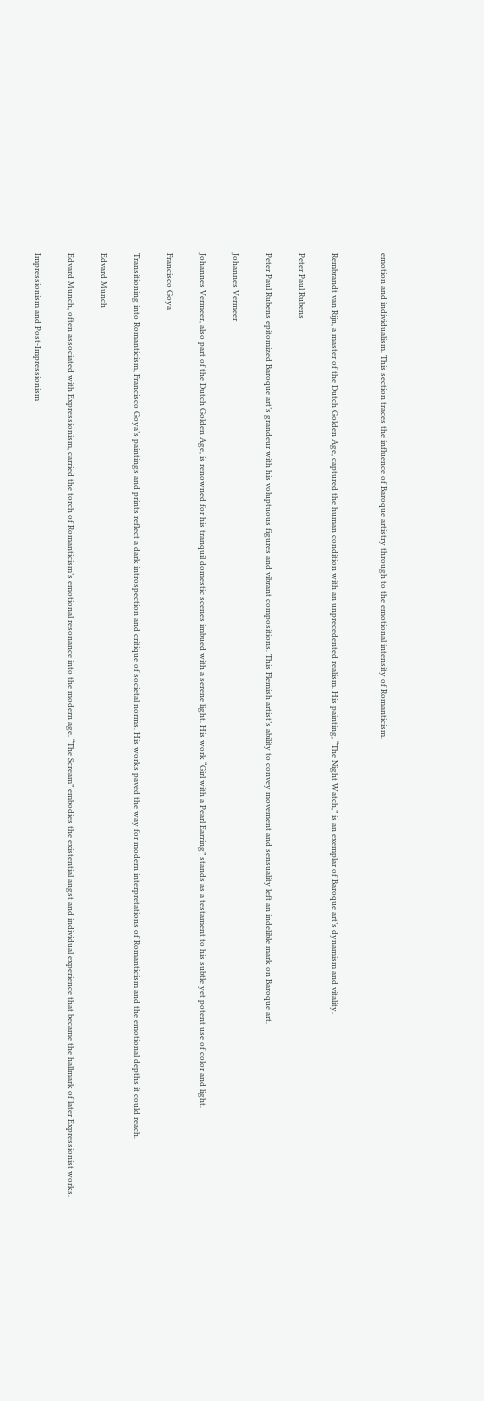emotion and individualism. This section traces the influence of Baroque artistry through to the emotional intensity of Romanticism.


Rembrandt van Rijn, a master of the Dutch Golden Age, captured the human condition with an unprecedented realism. His painting, “The Night Watch,” is an exemplar of Baroque art’s dynamism and vitality.

Peter Paul Rubens

Peter Paul Rubens epitomized Baroque art’s grandeur with his voluptuous figures and vibrant compositions. This Flemish artist’s ability to convey movement and sensuality left an indelible mark on Baroque art.

Johannes Vermeer

Johannes Vermeer, also part of the Dutch Golden Age, is renowned for his tranquil domestic scenes imbued with a serene light. His work “Girl with a Pearl Earring” stands as a testament to his subtle yet potent use of color and light.

Francisco Goya

Transitioning into Romanticism, Francisco Goya’s paintings and prints reflect a dark introspection and critique of societal norms. His works paved the way for modern interpretations of Romanticism and the emotional depths it could reach.

Edvard Munch

Edvard Munch, often associated with Expressionism, carried the torch of Romanticism’s emotional resonance into the modern age. “The Scream” embodies the existential angst and individual experience that became the hallmark of later Expressionist works.

Impressionism and Post-Impressionism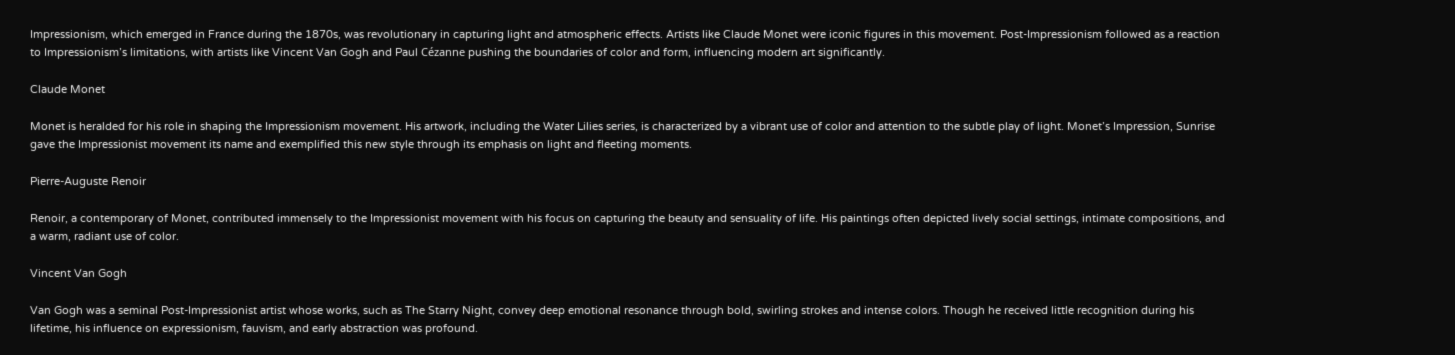Impressionism, which emerged in France during the 1870s, was revolutionary in capturing light and atmospheric effects. Artists like Claude Monet were iconic figures in this movement. Post-Impressionism followed as a reaction to Impressionism’s limitations, with artists like Vincent Van Gogh and Paul Cézanne pushing the boundaries of color and form, influencing modern art significantly.

Claude Monet

Monet is heralded for his role in shaping the Impressionism movement. His artwork, including the Water Lilies series, is characterized by a vibrant use of color and attention to the subtle play of light. Monet’s Impression, Sunrise gave the Impressionist movement its name and exemplified this new style through its emphasis on light and fleeting moments.

Pierre-Auguste Renoir

Renoir, a contemporary of Monet, contributed immensely to the Impressionist movement with his focus on capturing the beauty and sensuality of life. His paintings often depicted lively social settings, intimate compositions, and a warm, radiant use of color.

Vincent Van Gogh

Van Gogh was a seminal Post-Impressionist artist whose works, such as The Starry Night, convey deep emotional resonance through bold, swirling strokes and intense colors. Though he received little recognition during his lifetime, his influence on expressionism, fauvism, and early abstraction was profound.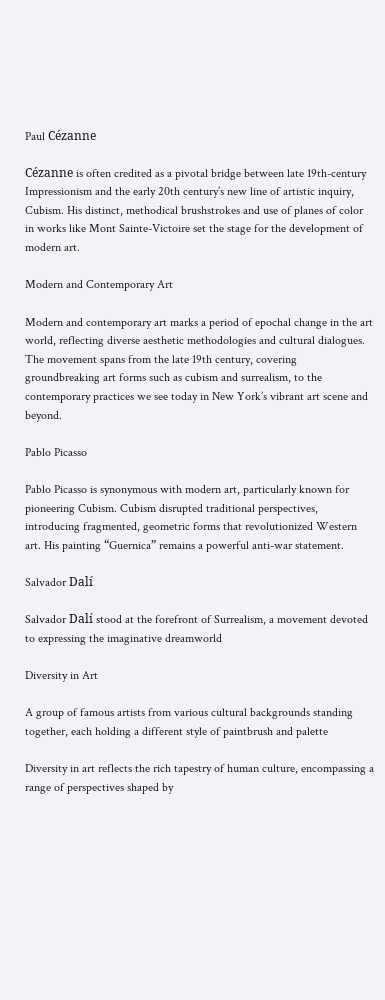Paul Cézanne

Cézanne is often credited as a pivotal bridge between late 19th-century Impressionism and the early 20th century’s new line of artistic inquiry, Cubism. His distinct, methodical brushstrokes and use of planes of color in works like Mont Sainte-Victoire set the stage for the development of modern art.

Modern and Contemporary Art

Modern and contemporary art marks a period of epochal change in the art world, reflecting diverse aesthetic methodologies and cultural dialogues. The movement spans from the late 19th century, covering groundbreaking art forms such as cubism and surrealism, to the contemporary practices we see today in New York’s vibrant art scene and beyond.

Pablo Picasso

Pablo Picasso is synonymous with modern art, particularly known for pioneering Cubism. Cubism disrupted traditional perspectives, introducing fragmented, geometric forms that revolutionized Western art. His painting “Guernica” remains a powerful anti-war statement.

Salvador Dalí

Salvador Dalí stood at the forefront of Surrealism, a movement devoted to expressing the imaginative dreamworld

Diversity in Art

A group of famous artists from various cultural backgrounds standing together, each holding a different style of paintbrush and palette

Diversity in art reflects the rich tapestry of human culture, encompassing a range of perspectives shaped by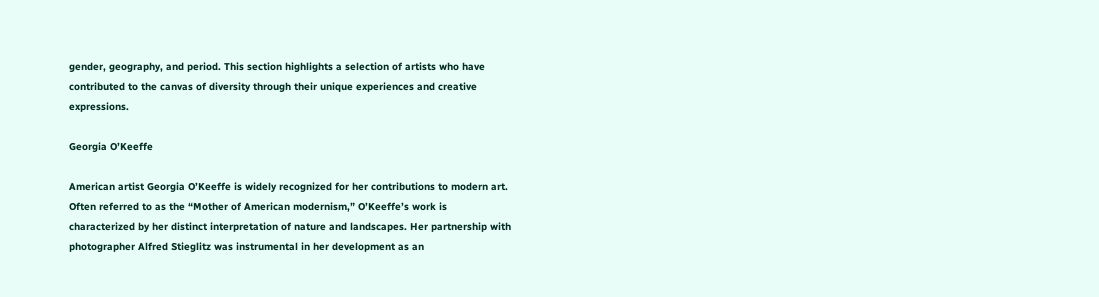gender, geography, and period. This section highlights a selection of artists who have contributed to the canvas of diversity through their unique experiences and creative expressions.

Georgia O’Keeffe

American artist Georgia O’Keeffe is widely recognized for her contributions to modern art. Often referred to as the “Mother of American modernism,” O’Keeffe’s work is characterized by her distinct interpretation of nature and landscapes. Her partnership with photographer Alfred Stieglitz was instrumental in her development as an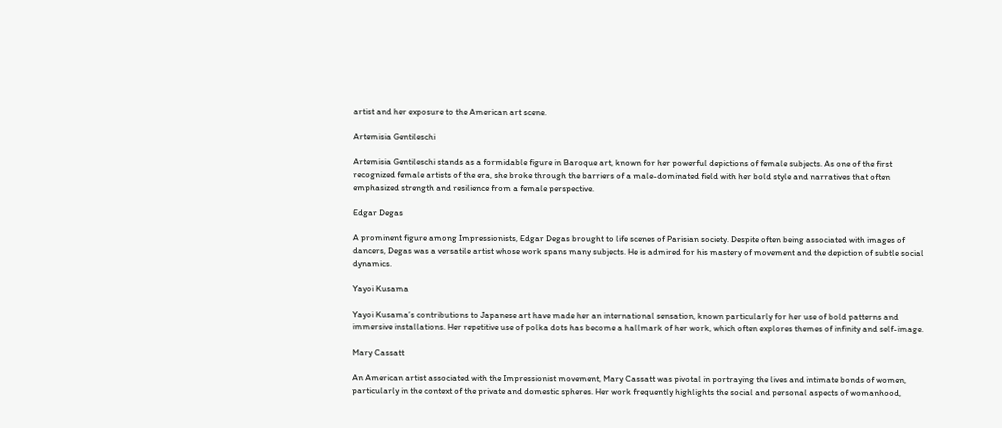artist and her exposure to the American art scene.

Artemisia Gentileschi

Artemisia Gentileschi stands as a formidable figure in Baroque art, known for her powerful depictions of female subjects. As one of the first recognized female artists of the era, she broke through the barriers of a male-dominated field with her bold style and narratives that often emphasized strength and resilience from a female perspective.

Edgar Degas

A prominent figure among Impressionists, Edgar Degas brought to life scenes of Parisian society. Despite often being associated with images of dancers, Degas was a versatile artist whose work spans many subjects. He is admired for his mastery of movement and the depiction of subtle social dynamics.

Yayoi Kusama

Yayoi Kusama’s contributions to Japanese art have made her an international sensation, known particularly for her use of bold patterns and immersive installations. Her repetitive use of polka dots has become a hallmark of her work, which often explores themes of infinity and self-image.

Mary Cassatt

An American artist associated with the Impressionist movement, Mary Cassatt was pivotal in portraying the lives and intimate bonds of women, particularly in the context of the private and domestic spheres. Her work frequently highlights the social and personal aspects of womanhood,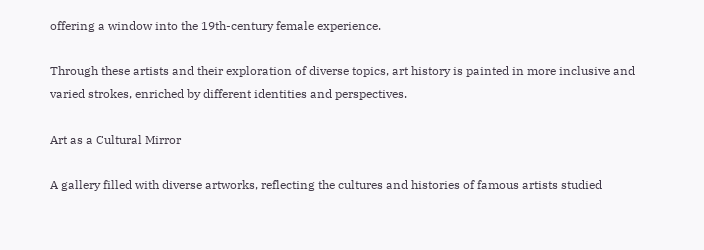offering a window into the 19th-century female experience.

Through these artists and their exploration of diverse topics, art history is painted in more inclusive and varied strokes, enriched by different identities and perspectives.

Art as a Cultural Mirror

A gallery filled with diverse artworks, reflecting the cultures and histories of famous artists studied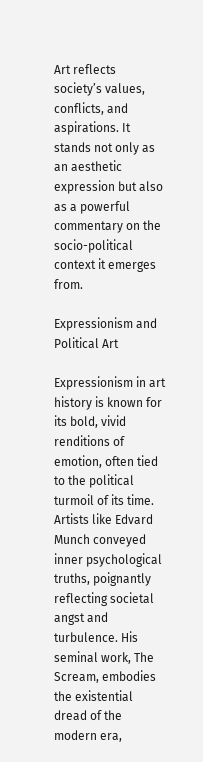Art reflects society’s values, conflicts, and aspirations. It stands not only as an aesthetic expression but also as a powerful commentary on the socio-political context it emerges from.

Expressionism and Political Art

Expressionism in art history is known for its bold, vivid renditions of emotion, often tied to the political turmoil of its time. Artists like Edvard Munch conveyed inner psychological truths, poignantly reflecting societal angst and turbulence. His seminal work, The Scream, embodies the existential dread of the modern era,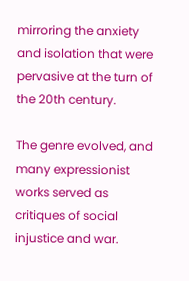mirroring the anxiety and isolation that were pervasive at the turn of the 20th century.

The genre evolved, and many expressionist works served as critiques of social injustice and war.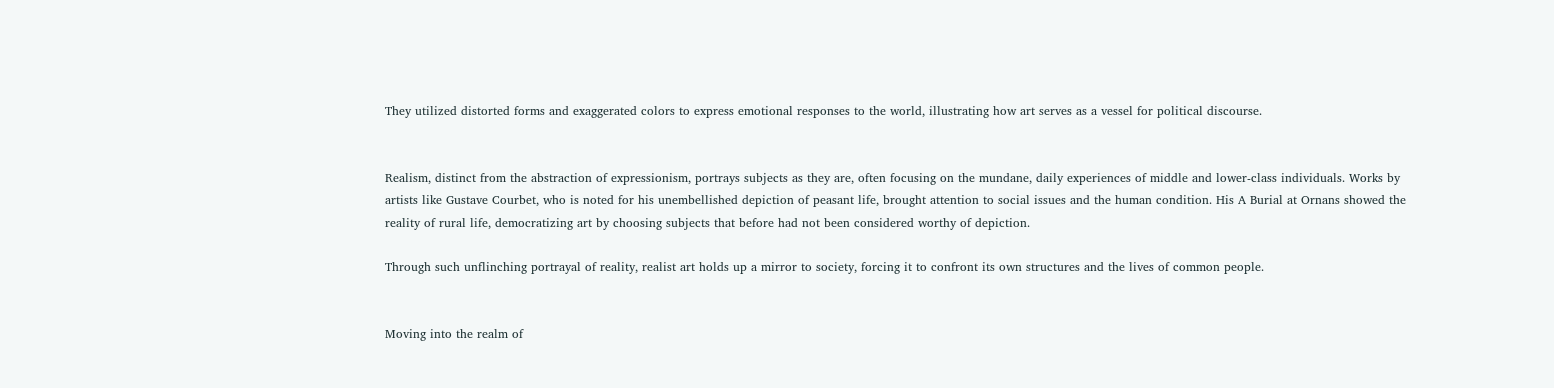They utilized distorted forms and exaggerated colors to express emotional responses to the world, illustrating how art serves as a vessel for political discourse.


Realism, distinct from the abstraction of expressionism, portrays subjects as they are, often focusing on the mundane, daily experiences of middle and lower-class individuals. Works by artists like Gustave Courbet, who is noted for his unembellished depiction of peasant life, brought attention to social issues and the human condition. His A Burial at Ornans showed the reality of rural life, democratizing art by choosing subjects that before had not been considered worthy of depiction.

Through such unflinching portrayal of reality, realist art holds up a mirror to society, forcing it to confront its own structures and the lives of common people.


Moving into the realm of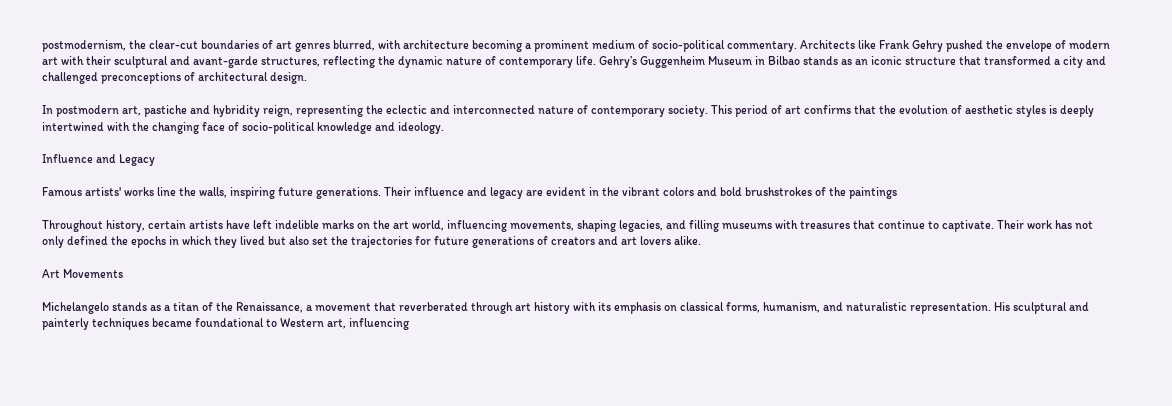postmodernism, the clear-cut boundaries of art genres blurred, with architecture becoming a prominent medium of socio-political commentary. Architects like Frank Gehry pushed the envelope of modern art with their sculptural and avant-garde structures, reflecting the dynamic nature of contemporary life. Gehry’s Guggenheim Museum in Bilbao stands as an iconic structure that transformed a city and challenged preconceptions of architectural design.

In postmodern art, pastiche and hybridity reign, representing the eclectic and interconnected nature of contemporary society. This period of art confirms that the evolution of aesthetic styles is deeply intertwined with the changing face of socio-political knowledge and ideology.

Influence and Legacy

Famous artists' works line the walls, inspiring future generations. Their influence and legacy are evident in the vibrant colors and bold brushstrokes of the paintings

Throughout history, certain artists have left indelible marks on the art world, influencing movements, shaping legacies, and filling museums with treasures that continue to captivate. Their work has not only defined the epochs in which they lived but also set the trajectories for future generations of creators and art lovers alike.

Art Movements

Michelangelo stands as a titan of the Renaissance, a movement that reverberated through art history with its emphasis on classical forms, humanism, and naturalistic representation. His sculptural and painterly techniques became foundational to Western art, influencing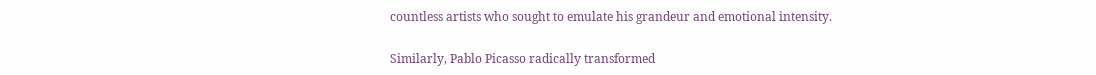countless artists who sought to emulate his grandeur and emotional intensity.

Similarly, Pablo Picasso radically transformed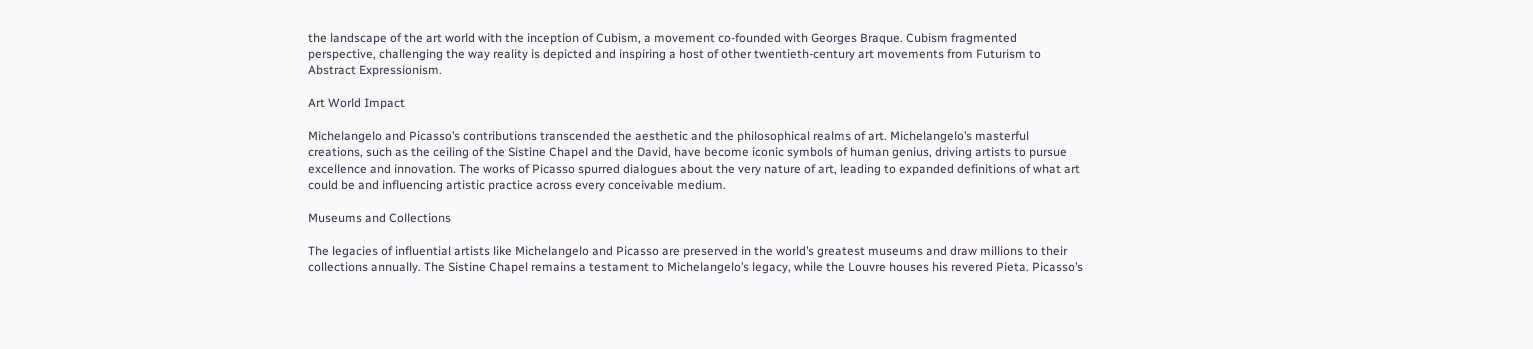the landscape of the art world with the inception of Cubism, a movement co-founded with Georges Braque. Cubism fragmented perspective, challenging the way reality is depicted and inspiring a host of other twentieth-century art movements from Futurism to Abstract Expressionism.

Art World Impact

Michelangelo and Picasso’s contributions transcended the aesthetic and the philosophical realms of art. Michelangelo’s masterful creations, such as the ceiling of the Sistine Chapel and the David, have become iconic symbols of human genius, driving artists to pursue excellence and innovation. The works of Picasso spurred dialogues about the very nature of art, leading to expanded definitions of what art could be and influencing artistic practice across every conceivable medium.

Museums and Collections

The legacies of influential artists like Michelangelo and Picasso are preserved in the world’s greatest museums and draw millions to their collections annually. The Sistine Chapel remains a testament to Michelangelo’s legacy, while the Louvre houses his revered Pieta. Picasso’s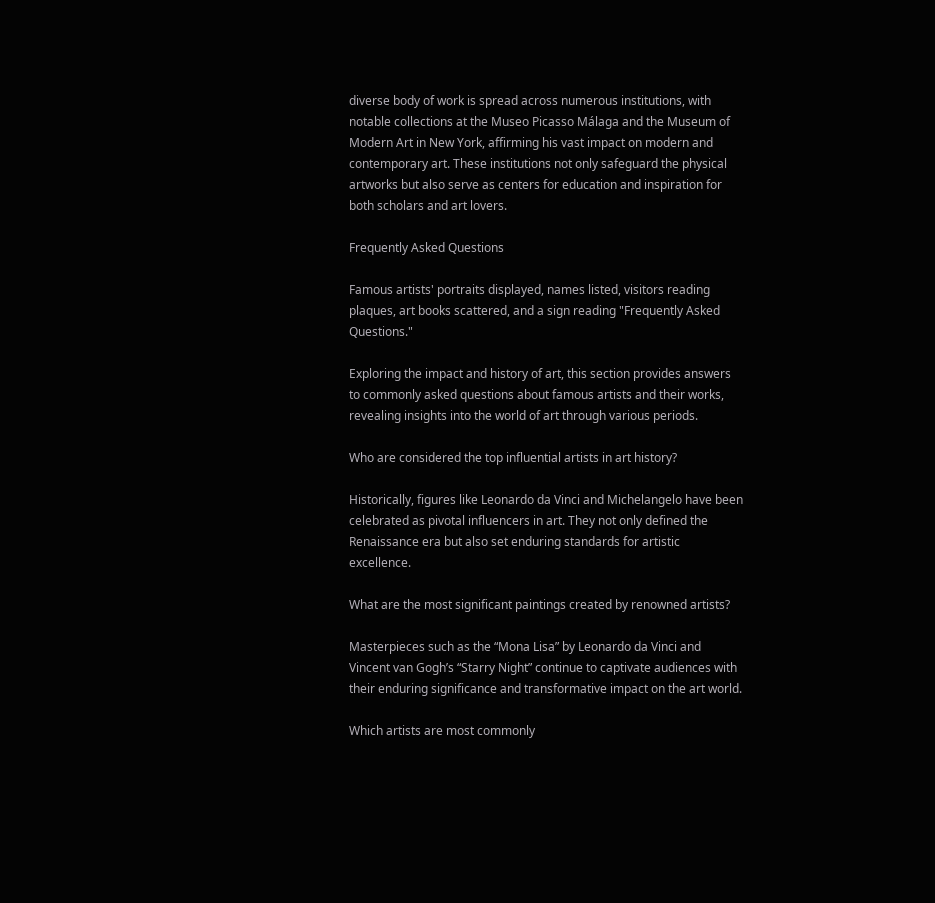diverse body of work is spread across numerous institutions, with notable collections at the Museo Picasso Málaga and the Museum of Modern Art in New York, affirming his vast impact on modern and contemporary art. These institutions not only safeguard the physical artworks but also serve as centers for education and inspiration for both scholars and art lovers.

Frequently Asked Questions

Famous artists' portraits displayed, names listed, visitors reading plaques, art books scattered, and a sign reading "Frequently Asked Questions."

Exploring the impact and history of art, this section provides answers to commonly asked questions about famous artists and their works, revealing insights into the world of art through various periods.

Who are considered the top influential artists in art history?

Historically, figures like Leonardo da Vinci and Michelangelo have been celebrated as pivotal influencers in art. They not only defined the Renaissance era but also set enduring standards for artistic excellence.

What are the most significant paintings created by renowned artists?

Masterpieces such as the “Mona Lisa” by Leonardo da Vinci and Vincent van Gogh’s “Starry Night” continue to captivate audiences with their enduring significance and transformative impact on the art world.

Which artists are most commonly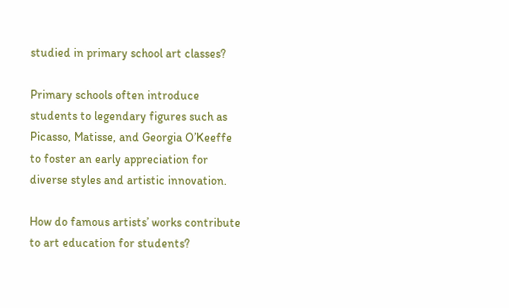studied in primary school art classes?

Primary schools often introduce students to legendary figures such as Picasso, Matisse, and Georgia O’Keeffe to foster an early appreciation for diverse styles and artistic innovation.

How do famous artists’ works contribute to art education for students?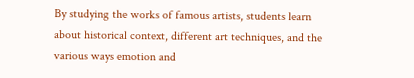By studying the works of famous artists, students learn about historical context, different art techniques, and the various ways emotion and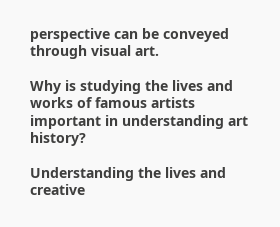perspective can be conveyed through visual art.

Why is studying the lives and works of famous artists important in understanding art history?

Understanding the lives and creative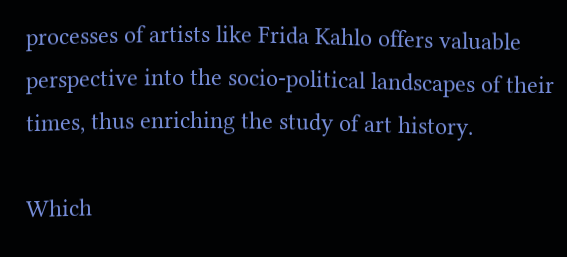processes of artists like Frida Kahlo offers valuable perspective into the socio-political landscapes of their times, thus enriching the study of art history.

Which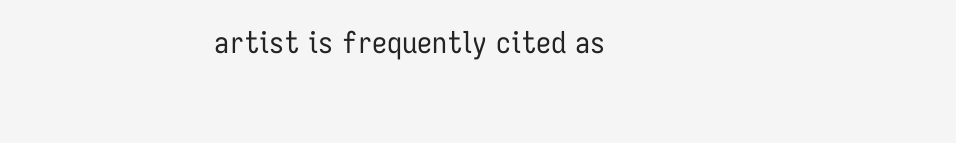artist is frequently cited as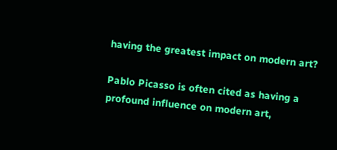having the greatest impact on modern art?

Pablo Picasso is often cited as having a profound influence on modern art,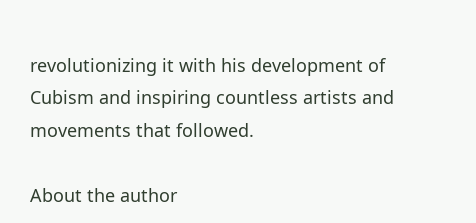revolutionizing it with his development of Cubism and inspiring countless artists and movements that followed.

About the author